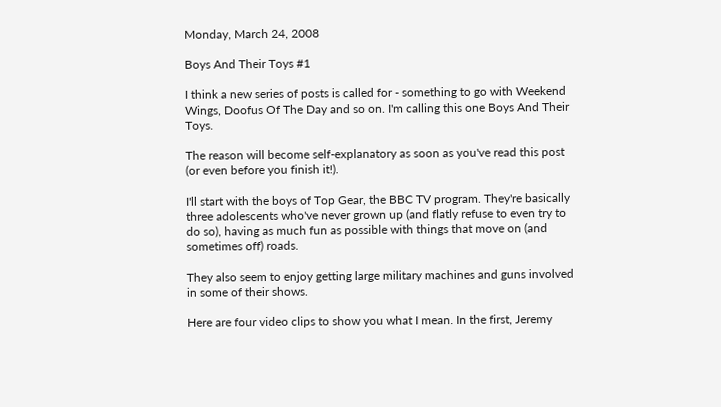Monday, March 24, 2008

Boys And Their Toys #1

I think a new series of posts is called for - something to go with Weekend Wings, Doofus Of The Day and so on. I'm calling this one Boys And Their Toys.

The reason will become self-explanatory as soon as you've read this post (or even before you finish it!).

I'll start with the boys of Top Gear, the BBC TV program. They're basically three adolescents who've never grown up (and flatly refuse to even try to do so), having as much fun as possible with things that move on (and sometimes off) roads.

They also seem to enjoy getting large military machines and guns involved in some of their shows.

Here are four video clips to show you what I mean. In the first, Jeremy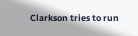Clarkson tries to run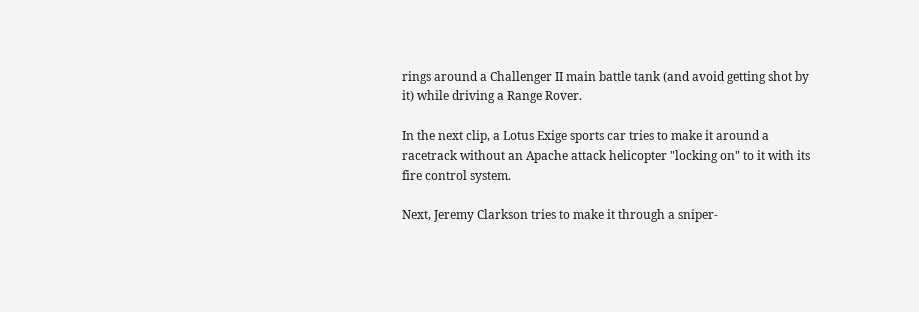rings around a Challenger II main battle tank (and avoid getting shot by it) while driving a Range Rover.

In the next clip, a Lotus Exige sports car tries to make it around a racetrack without an Apache attack helicopter "locking on" to it with its fire control system.

Next, Jeremy Clarkson tries to make it through a sniper-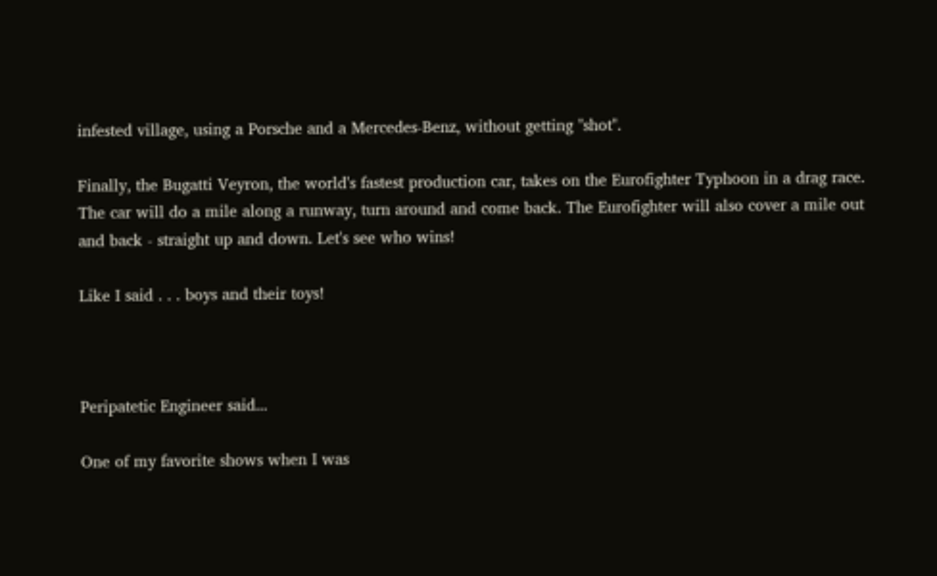infested village, using a Porsche and a Mercedes-Benz, without getting "shot".

Finally, the Bugatti Veyron, the world's fastest production car, takes on the Eurofighter Typhoon in a drag race. The car will do a mile along a runway, turn around and come back. The Eurofighter will also cover a mile out and back - straight up and down. Let's see who wins!

Like I said . . . boys and their toys!



Peripatetic Engineer said...

One of my favorite shows when I was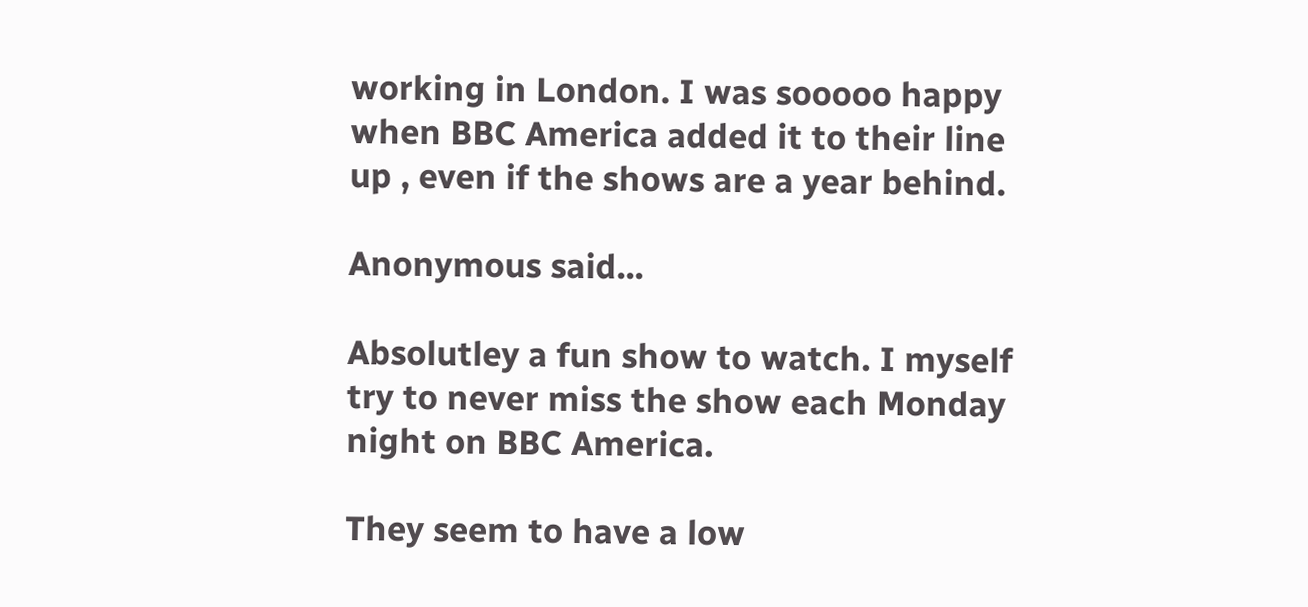working in London. I was sooooo happy when BBC America added it to their line up , even if the shows are a year behind.

Anonymous said...

Absolutley a fun show to watch. I myself try to never miss the show each Monday night on BBC America.

They seem to have a low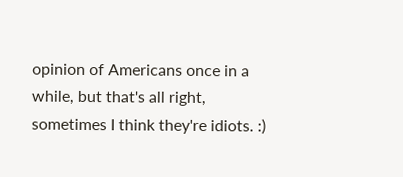opinion of Americans once in a while, but that's all right, sometimes I think they're idiots. :)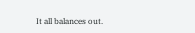It all balances out.